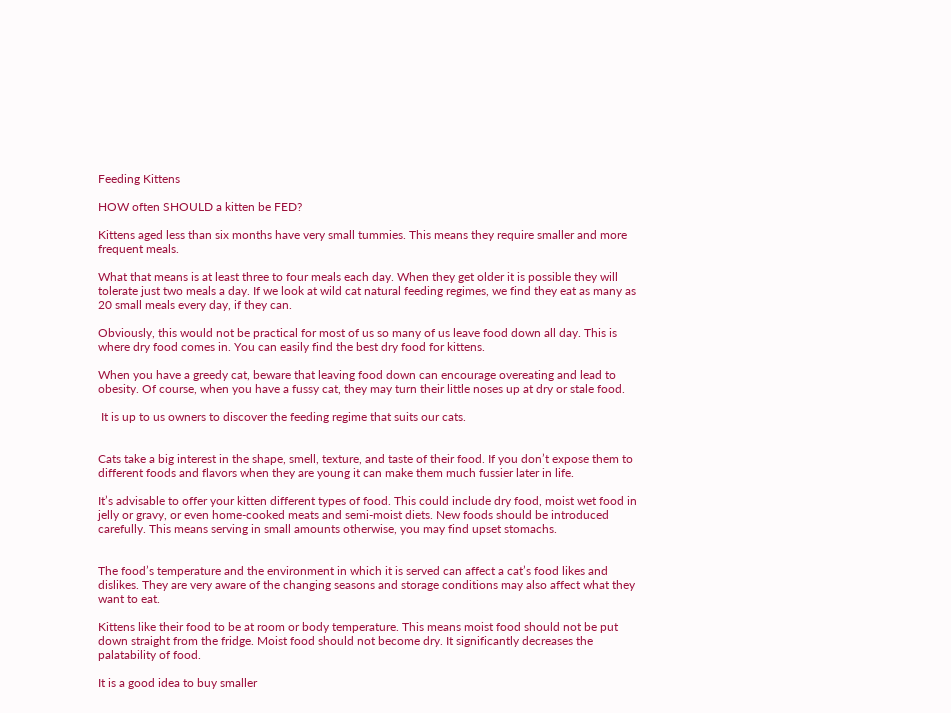Feeding Kittens

HOW often SHOULD a kitten be FED?

Kittens aged less than six months have very small tummies. This means they require smaller and more frequent meals.

What that means is at least three to four meals each day. When they get older it is possible they will tolerate just two meals a day. If we look at wild cat natural feeding regimes, we find they eat as many as 20 small meals every day, if they can.

Obviously, this would not be practical for most of us so many of us leave food down all day. This is where dry food comes in. You can easily find the best dry food for kittens.

When you have a greedy cat, beware that leaving food down can encourage overeating and lead to obesity. Of course, when you have a fussy cat, they may turn their little noses up at dry or stale food.

 It is up to us owners to discover the feeding regime that suits our cats.


Cats take a big interest in the shape, smell, texture, and taste of their food. If you don’t expose them to different foods and flavors when they are young it can make them much fussier later in life.

It’s advisable to offer your kitten different types of food. This could include dry food, moist wet food in jelly or gravy, or even home-cooked meats and semi-moist diets. New foods should be introduced carefully. This means serving in small amounts otherwise, you may find upset stomachs.


The food’s temperature and the environment in which it is served can affect a cat’s food likes and dislikes. They are very aware of the changing seasons and storage conditions may also affect what they want to eat.

Kittens like their food to be at room or body temperature. This means moist food should not be put down straight from the fridge. Moist food should not become dry. It significantly decreases the palatability of food.

It is a good idea to buy smaller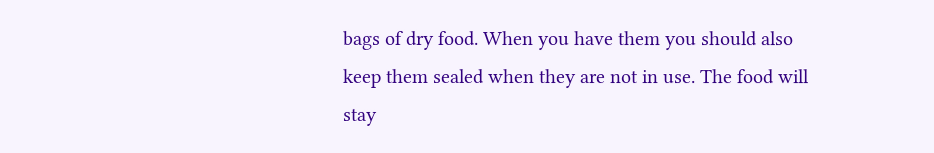bags of dry food. When you have them you should also keep them sealed when they are not in use. The food will stay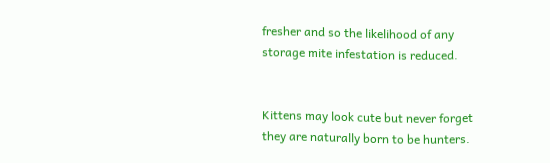fresher and so the likelihood of any storage mite infestation is reduced.


Kittens may look cute but never forget they are naturally born to be hunters.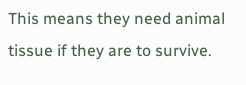This means they need animal tissue if they are to survive.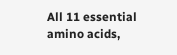All 11 essential amino acids,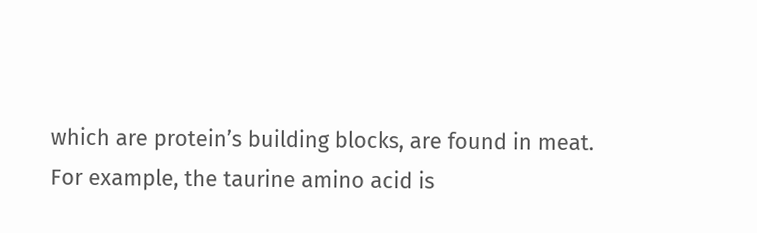which are protein’s building blocks, are found in meat.  For example, the taurine amino acid is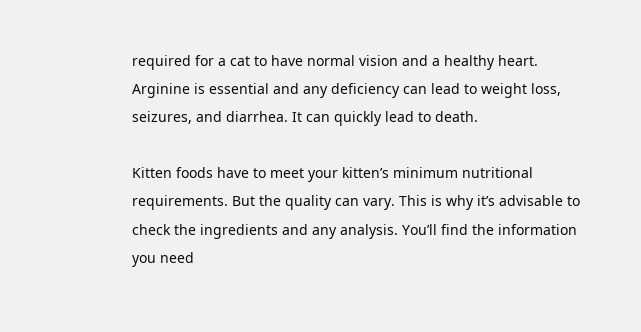required for a cat to have normal vision and a healthy heart. Arginine is essential and any deficiency can lead to weight loss, seizures, and diarrhea. It can quickly lead to death.

Kitten foods have to meet your kitten’s minimum nutritional requirements. But the quality can vary. This is why it’s advisable to check the ingredients and any analysis. You’ll find the information you need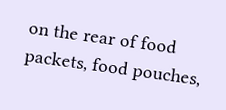on the rear of food packets, food pouches,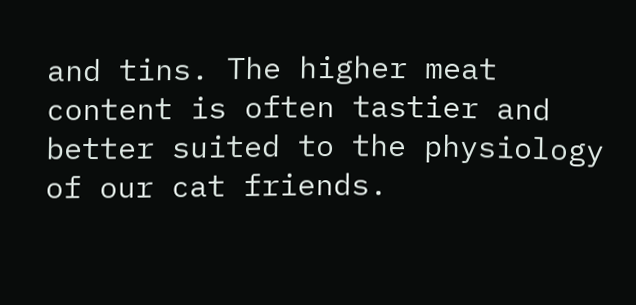and tins. The higher meat content is often tastier and better suited to the physiology of our cat friends.